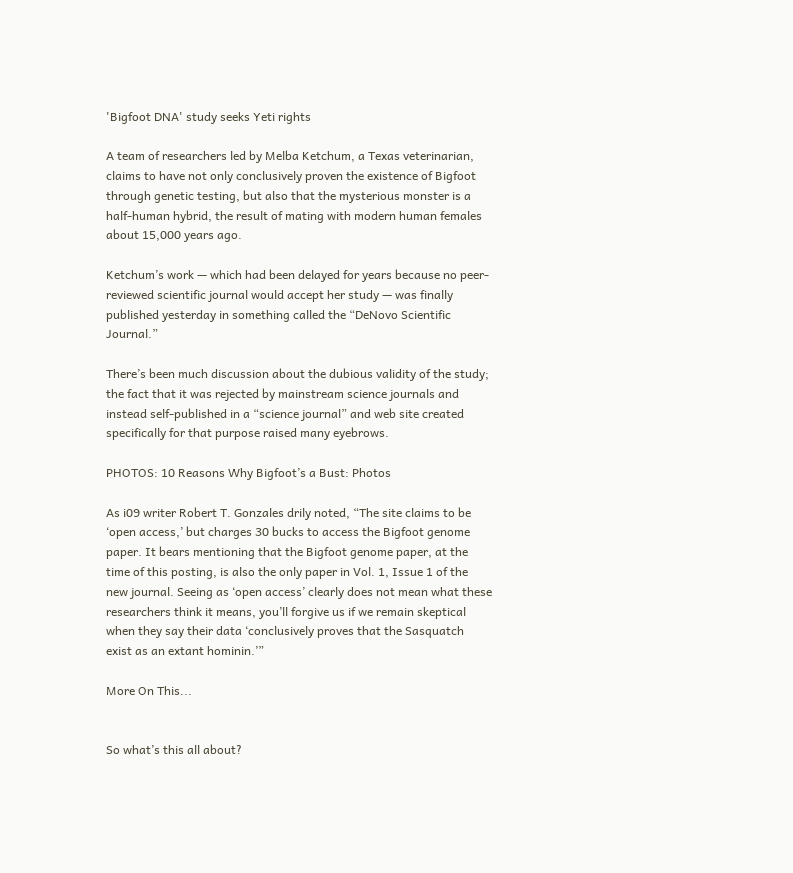'Bigfoot DNA' study seeks Yeti rights

A team of researchers led by Melba Ketchum, a Texas veterinarian, claims to have not only conclusively proven the existence of Bigfoot through genetic testing, but also that the mysterious monster is a half-human hybrid, the result of mating with modern human females about 15,000 years ago.

Ketchum’s work — which had been delayed for years because no peer-reviewed scientific journal would accept her study — was finally published yesterday in something called the “DeNovo Scientific Journal.”

There’s been much discussion about the dubious validity of the study; the fact that it was rejected by mainstream science journals and instead self-published in a “science journal” and web site created specifically for that purpose raised many eyebrows.

PHOTOS: 10 Reasons Why Bigfoot’s a Bust: Photos

As i09 writer Robert T. Gonzales drily noted, “The site claims to be ‘open access,’ but charges 30 bucks to access the Bigfoot genome paper. It bears mentioning that the Bigfoot genome paper, at the time of this posting, is also the only paper in Vol. 1, Issue 1 of the new journal. Seeing as ‘open access’ clearly does not mean what these researchers think it means, you’ll forgive us if we remain skeptical when they say their data ‘conclusively proves that the Sasquatch exist as an extant hominin.’”

More On This...


So what’s this all about?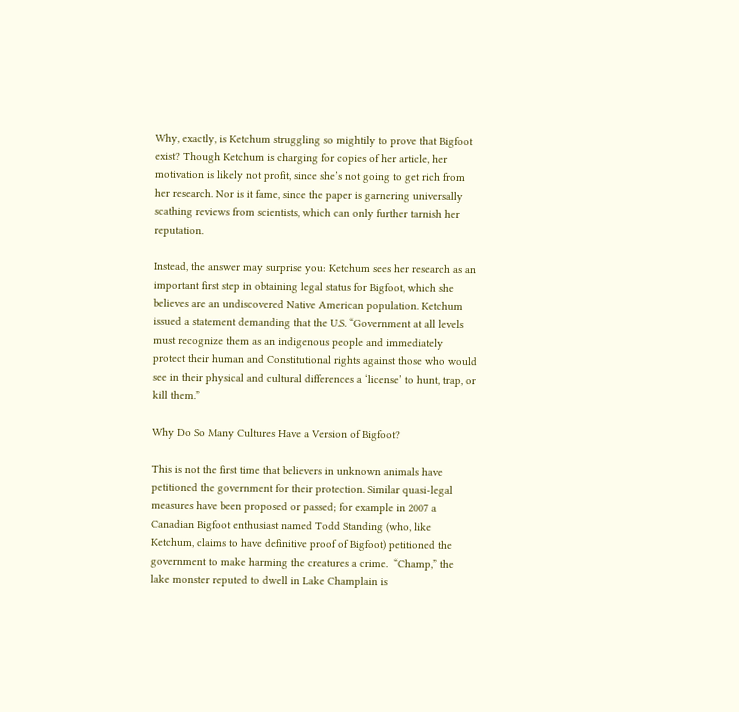Why, exactly, is Ketchum struggling so mightily to prove that Bigfoot exist? Though Ketchum is charging for copies of her article, her motivation is likely not profit, since she’s not going to get rich from her research. Nor is it fame, since the paper is garnering universally scathing reviews from scientists, which can only further tarnish her reputation.

Instead, the answer may surprise you: Ketchum sees her research as an important first step in obtaining legal status for Bigfoot, which she believes are an undiscovered Native American population. Ketchum issued a statement demanding that the U.S. “Government at all levels must recognize them as an indigenous people and immediately protect their human and Constitutional rights against those who would see in their physical and cultural differences a ‘license’ to hunt, trap, or kill them.”

Why Do So Many Cultures Have a Version of Bigfoot?

This is not the first time that believers in unknown animals have petitioned the government for their protection. Similar quasi-legal measures have been proposed or passed; for example in 2007 a Canadian Bigfoot enthusiast named Todd Standing (who, like Ketchum, claims to have definitive proof of Bigfoot) petitioned the government to make harming the creatures a crime.  “Champ,” the lake monster reputed to dwell in Lake Champlain is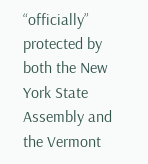“officially” protected by both the New York State Assembly and the Vermont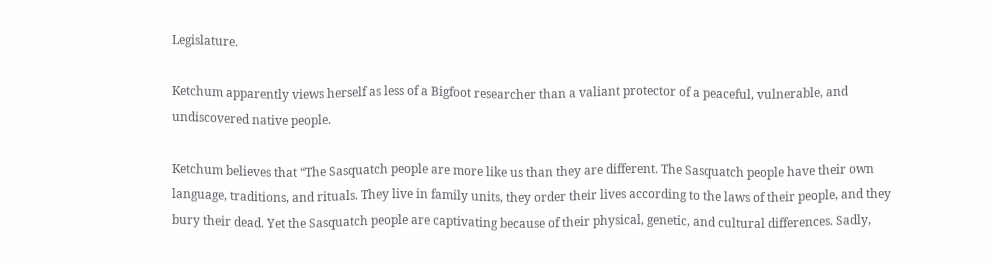Legislature.

Ketchum apparently views herself as less of a Bigfoot researcher than a valiant protector of a peaceful, vulnerable, and undiscovered native people.

Ketchum believes that “The Sasquatch people are more like us than they are different. The Sasquatch people have their own language, traditions, and rituals. They live in family units, they order their lives according to the laws of their people, and they bury their dead. Yet the Sasquatch people are captivating because of their physical, genetic, and cultural differences. Sadly,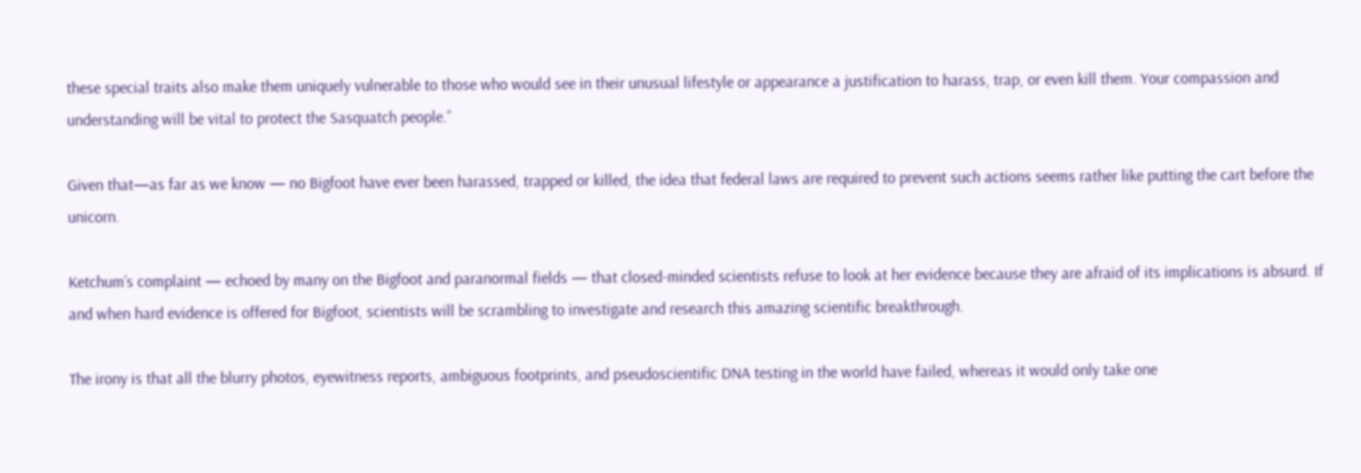these special traits also make them uniquely vulnerable to those who would see in their unusual lifestyle or appearance a justification to harass, trap, or even kill them. Your compassion and understanding will be vital to protect the Sasquatch people.”

Given that—as far as we know — no Bigfoot have ever been harassed, trapped or killed, the idea that federal laws are required to prevent such actions seems rather like putting the cart before the unicorn.

Ketchum’s complaint — echoed by many on the Bigfoot and paranormal fields — that closed-minded scientists refuse to look at her evidence because they are afraid of its implications is absurd. If and when hard evidence is offered for Bigfoot, scientists will be scrambling to investigate and research this amazing scientific breakthrough.

The irony is that all the blurry photos, eyewitness reports, ambiguous footprints, and pseudoscientific DNA testing in the world have failed, whereas it would only take one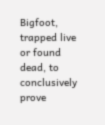Bigfoot, trapped live or found dead, to conclusively prove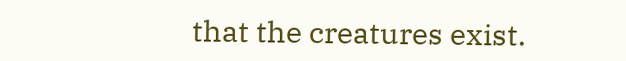that the creatures exist.